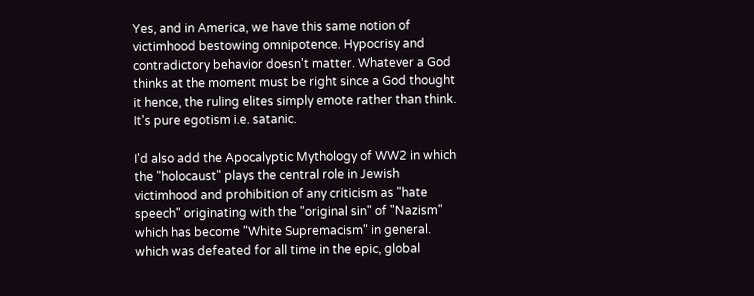Yes, and in America, we have this same notion of victimhood bestowing omnipotence. Hypocrisy and contradictory behavior doesn't matter. Whatever a God thinks at the moment must be right since a God thought it hence, the ruling elites simply emote rather than think. It's pure egotism i.e. satanic.

I'd also add the Apocalyptic Mythology of WW2 in which the "holocaust" plays the central role in Jewish victimhood and prohibition of any criticism as "hate speech" originating with the "original sin" of "Nazism" which has become "White Supremacism" in general. which was defeated for all time in the epic, global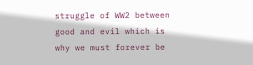struggle of WW2 between good and evil which is why we must forever be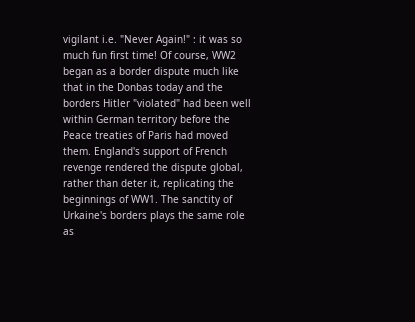vigilant i.e. "Never Again!" : it was so much fun first time! Of course, WW2 began as a border dispute much like that in the Donbas today and the borders Hitler "violated" had been well within German territory before the Peace treaties of Paris had moved them. England's support of French revenge rendered the dispute global, rather than deter it, replicating the beginnings of WW1. The sanctity of Urkaine's borders plays the same role as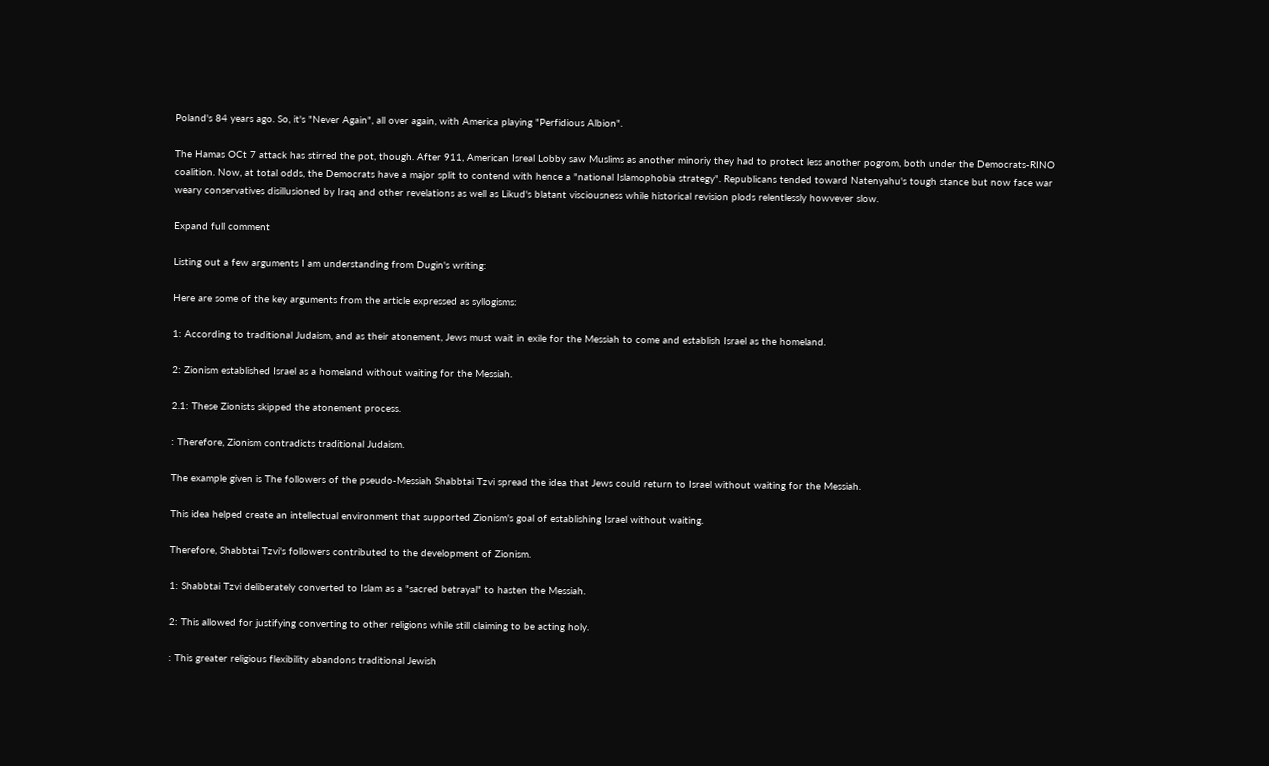Poland's 84 years ago. So, it's "Never Again", all over again, with America playing "Perfidious Albion".

The Hamas OCt 7 attack has stirred the pot, though. After 911, American Isreal Lobby saw Muslims as another minoriy they had to protect less another pogrom, both under the Democrats-RINO coalition. Now, at total odds, the Democrats have a major split to contend with hence a "national Islamophobia strategy". Republicans tended toward Natenyahu's tough stance but now face war weary conservatives disillusioned by Iraq and other revelations as well as Likud's blatant visciousness while historical revision plods relentlessly howvever slow.

Expand full comment

Listing out a few arguments I am understanding from Dugin's writing:

Here are some of the key arguments from the article expressed as syllogisms:

1: According to traditional Judaism, and as their atonement, Jews must wait in exile for the Messiah to come and establish Israel as the homeland.

2: Zionism established Israel as a homeland without waiting for the Messiah.

2.1: These Zionists skipped the atonement process.

: Therefore, Zionism contradicts traditional Judaism.

The example given is The followers of the pseudo-Messiah Shabbtai Tzvi spread the idea that Jews could return to Israel without waiting for the Messiah.

This idea helped create an intellectual environment that supported Zionism's goal of establishing Israel without waiting.

Therefore, Shabbtai Tzvi's followers contributed to the development of Zionism.

1: Shabbtai Tzvi deliberately converted to Islam as a "sacred betrayal" to hasten the Messiah.

2: This allowed for justifying converting to other religions while still claiming to be acting holy.

: This greater religious flexibility abandons traditional Jewish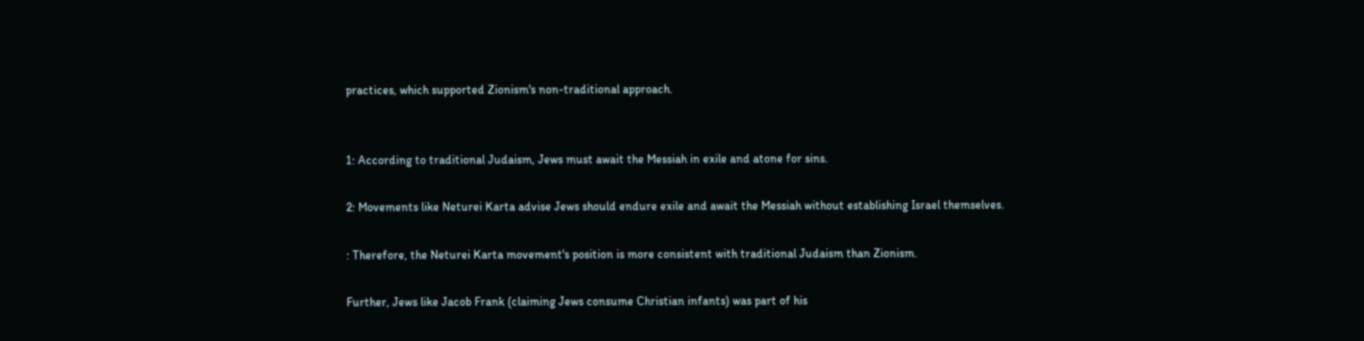practices, which supported Zionism's non-traditional approach.


1: According to traditional Judaism, Jews must await the Messiah in exile and atone for sins.

2: Movements like Neturei Karta advise Jews should endure exile and await the Messiah without establishing Israel themselves.

: Therefore, the Neturei Karta movement's position is more consistent with traditional Judaism than Zionism.

Further, Jews like Jacob Frank (claiming Jews consume Christian infants) was part of his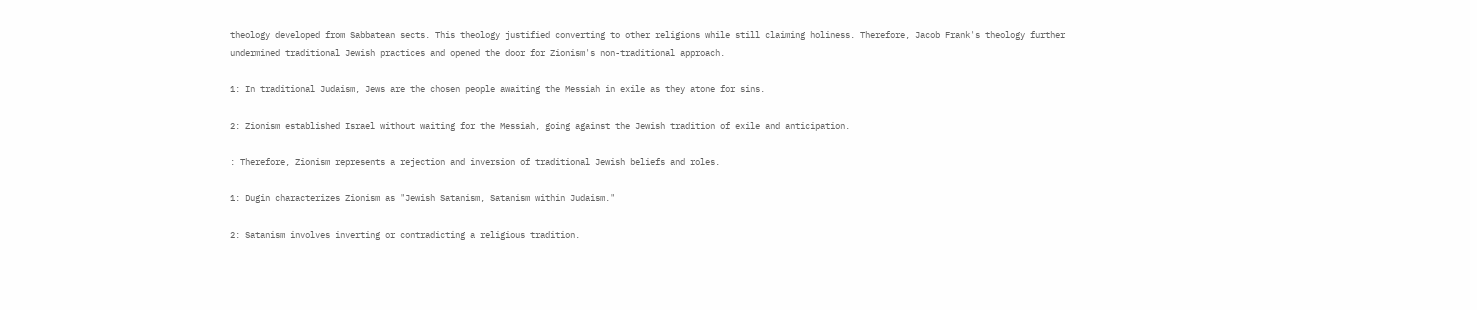theology developed from Sabbatean sects. This theology justified converting to other religions while still claiming holiness. Therefore, Jacob Frank's theology further undermined traditional Jewish practices and opened the door for Zionism's non-traditional approach.

1: In traditional Judaism, Jews are the chosen people awaiting the Messiah in exile as they atone for sins.

2: Zionism established Israel without waiting for the Messiah, going against the Jewish tradition of exile and anticipation.

: Therefore, Zionism represents a rejection and inversion of traditional Jewish beliefs and roles.

1: Dugin characterizes Zionism as "Jewish Satanism, Satanism within Judaism."

2: Satanism involves inverting or contradicting a religious tradition.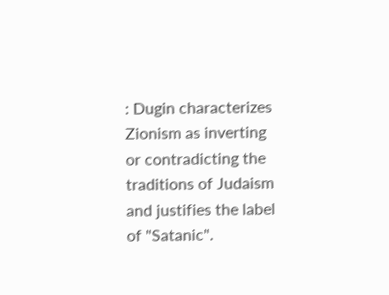: Dugin characterizes Zionism as inverting or contradicting the traditions of Judaism and justifies the label of "Satanic".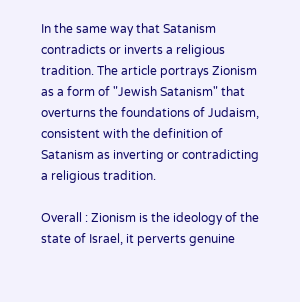In the same way that Satanism contradicts or inverts a religious tradition. The article portrays Zionism as a form of "Jewish Satanism" that overturns the foundations of Judaism, consistent with the definition of Satanism as inverting or contradicting a religious tradition.

Overall : Zionism is the ideology of the state of Israel, it perverts genuine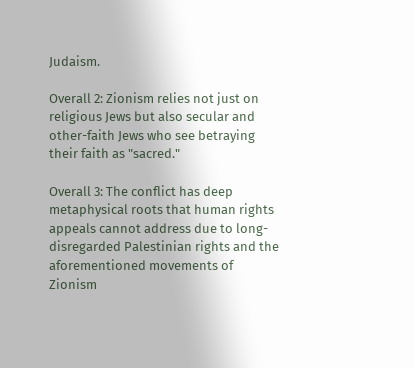Judaism.

Overall 2: Zionism relies not just on religious Jews but also secular and other-faith Jews who see betraying their faith as "sacred."

Overall 3: The conflict has deep metaphysical roots that human rights appeals cannot address due to long-disregarded Palestinian rights and the aforementioned movements of Zionism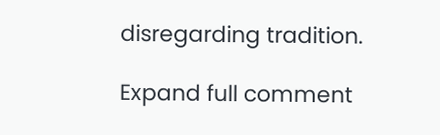disregarding tradition.

Expand full comment